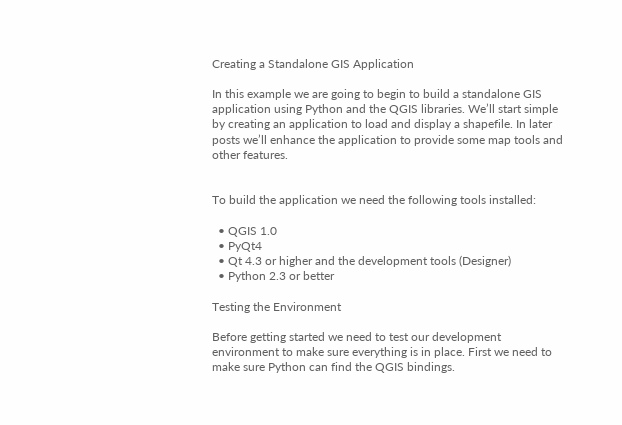Creating a Standalone GIS Application

In this example we are going to begin to build a standalone GIS application using Python and the QGIS libraries. We’ll start simple by creating an application to load and display a shapefile. In later posts we’ll enhance the application to provide some map tools and other features.


To build the application we need the following tools installed:

  • QGIS 1.0
  • PyQt4
  • Qt 4.3 or higher and the development tools (Designer)
  • Python 2.3 or better

Testing the Environment

Before getting started we need to test our development environment to make sure everything is in place. First we need to make sure Python can find the QGIS bindings.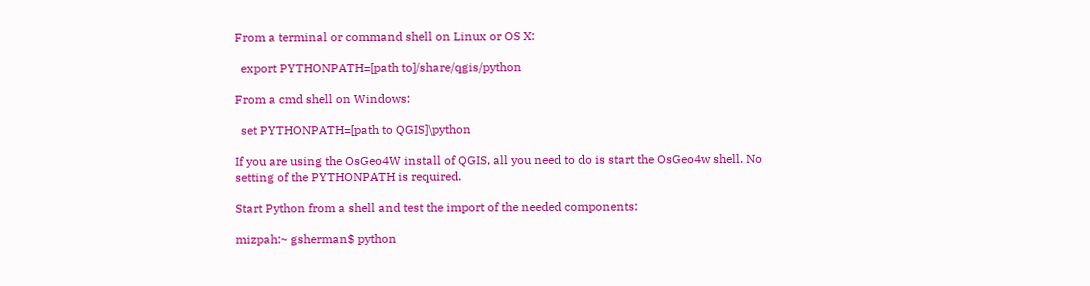From a terminal or command shell on Linux or OS X:

  export PYTHONPATH=[path to]/share/qgis/python

From a cmd shell on Windows:

  set PYTHONPATH=[path to QGIS]\python

If you are using the OsGeo4W install of QGIS, all you need to do is start the OsGeo4w shell. No setting of the PYTHONPATH is required.

Start Python from a shell and test the import of the needed components:

mizpah:~ gsherman$ python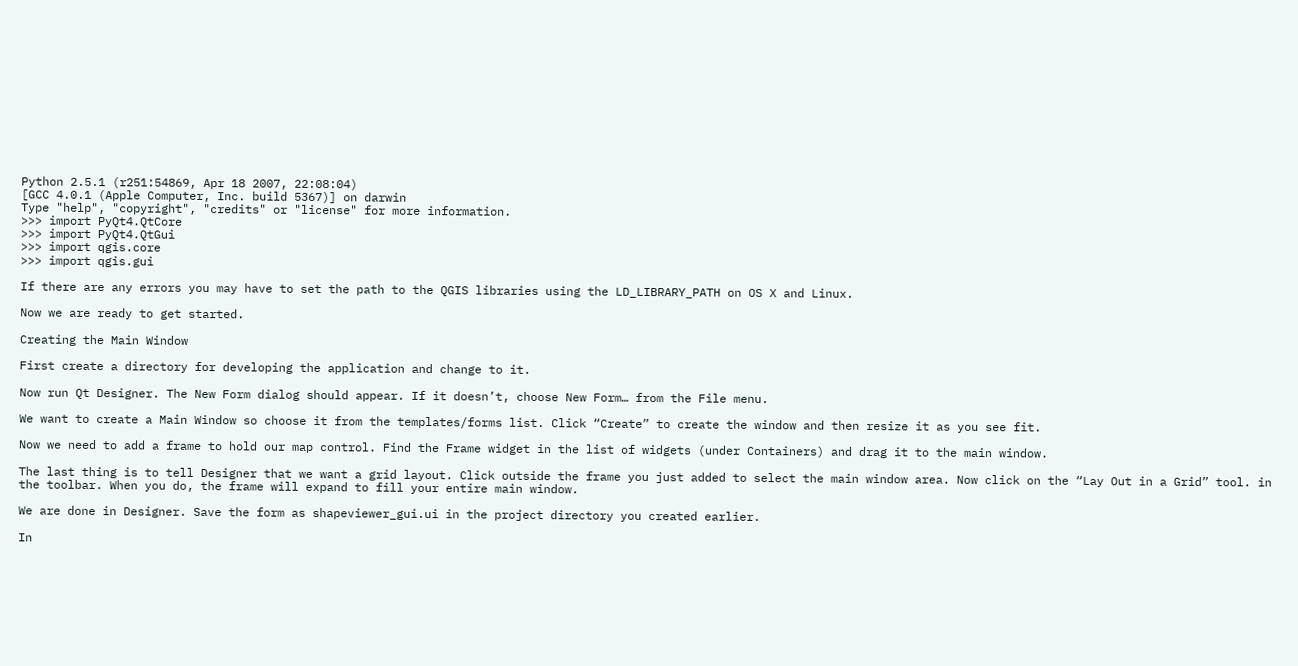Python 2.5.1 (r251:54869, Apr 18 2007, 22:08:04)
[GCC 4.0.1 (Apple Computer, Inc. build 5367)] on darwin
Type "help", "copyright", "credits" or "license" for more information.
>>> import PyQt4.QtCore
>>> import PyQt4.QtGui
>>> import qgis.core
>>> import qgis.gui

If there are any errors you may have to set the path to the QGIS libraries using the LD_LIBRARY_PATH on OS X and Linux.

Now we are ready to get started.

Creating the Main Window

First create a directory for developing the application and change to it.

Now run Qt Designer. The New Form dialog should appear. If it doesn’t, choose New Form… from the File menu.

We want to create a Main Window so choose it from the templates/forms list. Click “Create” to create the window and then resize it as you see fit.

Now we need to add a frame to hold our map control. Find the Frame widget in the list of widgets (under Containers) and drag it to the main window.

The last thing is to tell Designer that we want a grid layout. Click outside the frame you just added to select the main window area. Now click on the “Lay Out in a Grid” tool. in the toolbar. When you do, the frame will expand to fill your entire main window.

We are done in Designer. Save the form as shapeviewer_gui.ui in the project directory you created earlier.

In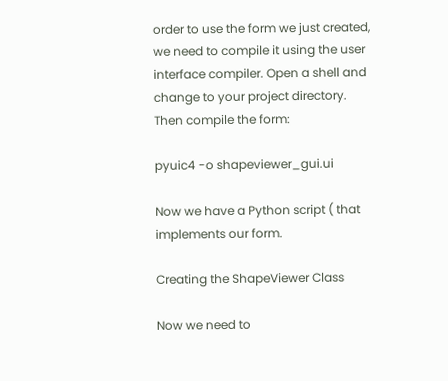order to use the form we just created, we need to compile it using the user interface compiler. Open a shell and change to your project directory. Then compile the form:

pyuic4 -o shapeviewer_gui.ui

Now we have a Python script ( that implements our form.

Creating the ShapeViewer Class

Now we need to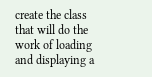create the class that will do the work of loading and displaying a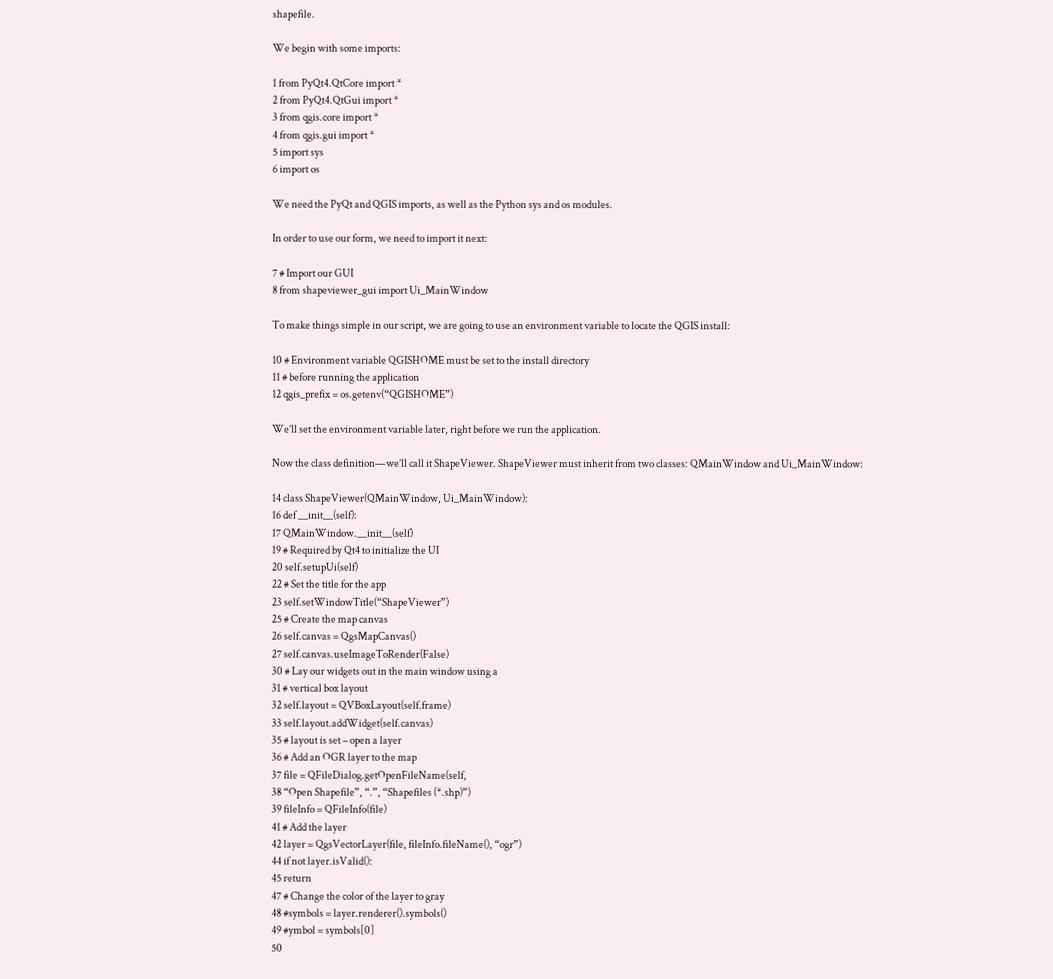shapefile.

We begin with some imports:

1 from PyQt4.QtCore import *
2 from PyQt4.QtGui import *
3 from qgis.core import *
4 from qgis.gui import *
5 import sys
6 import os

We need the PyQt and QGIS imports, as well as the Python sys and os modules.

In order to use our form, we need to import it next:

7 # Import our GUI
8 from shapeviewer_gui import Ui_MainWindow

To make things simple in our script, we are going to use an environment variable to locate the QGIS install:

10 # Environment variable QGISHOME must be set to the install directory
11 # before running the application
12 qgis_prefix = os.getenv(“QGISHOME”)

We’ll set the environment variable later, right before we run the application.

Now the class definition—we’ll call it ShapeViewer. ShapeViewer must inherit from two classes: QMainWindow and Ui_MainWindow:

14 class ShapeViewer(QMainWindow, Ui_MainWindow):
16 def __init__(self):
17 QMainWindow.__init__(self)
19 # Required by Qt4 to initialize the UI
20 self.setupUi(self)
22 # Set the title for the app
23 self.setWindowTitle(“ShapeViewer”)
25 # Create the map canvas
26 self.canvas = QgsMapCanvas()
27 self.canvas.useImageToRender(False)
30 # Lay our widgets out in the main window using a
31 # vertical box layout
32 self.layout = QVBoxLayout(self.frame)
33 self.layout.addWidget(self.canvas)
35 # layout is set – open a layer
36 # Add an OGR layer to the map
37 file = QFileDialog.getOpenFileName(self,
38 “Open Shapefile”, “.”, “Shapefiles (*.shp)”)
39 fileInfo = QFileInfo(file)
41 # Add the layer
42 layer = QgsVectorLayer(file, fileInfo.fileName(), “ogr”)
44 if not layer.isValid():
45 return
47 # Change the color of the layer to gray
48 #symbols = layer.renderer().symbols()
49 #ymbol = symbols[0]
50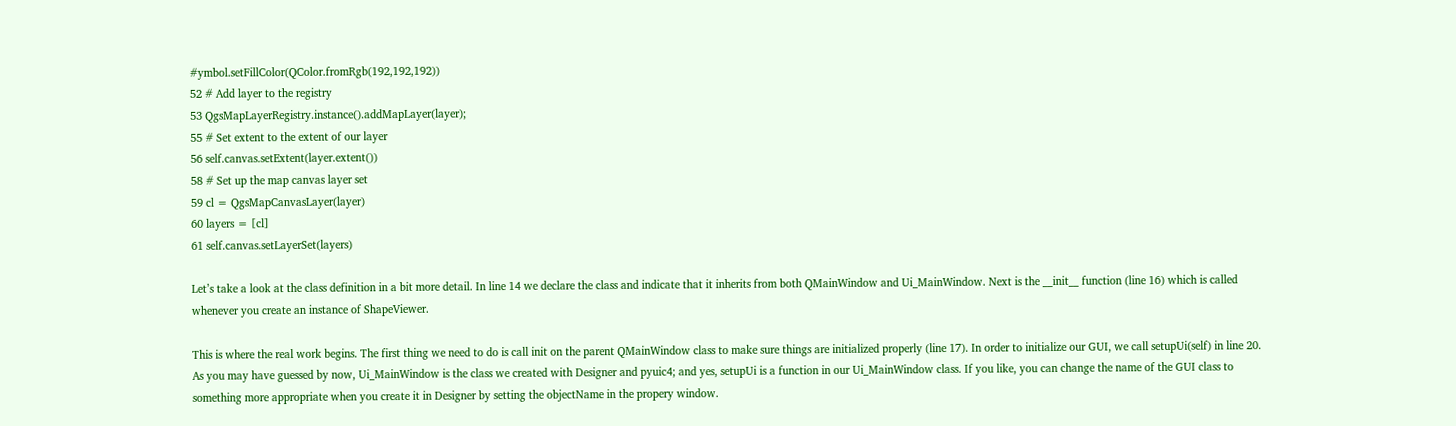#ymbol.setFillColor(QColor.fromRgb(192,192,192))
52 # Add layer to the registry
53 QgsMapLayerRegistry.instance().addMapLayer(layer);
55 # Set extent to the extent of our layer
56 self.canvas.setExtent(layer.extent())
58 # Set up the map canvas layer set
59 cl = QgsMapCanvasLayer(layer)
60 layers = [cl]
61 self.canvas.setLayerSet(layers)

Let’s take a look at the class definition in a bit more detail. In line 14 we declare the class and indicate that it inherits from both QMainWindow and Ui_MainWindow. Next is the __init__ function (line 16) which is called whenever you create an instance of ShapeViewer.

This is where the real work begins. The first thing we need to do is call init on the parent QMainWindow class to make sure things are initialized properly (line 17). In order to initialize our GUI, we call setupUi(self) in line 20. As you may have guessed by now, Ui_MainWindow is the class we created with Designer and pyuic4; and yes, setupUi is a function in our Ui_MainWindow class. If you like, you can change the name of the GUI class to something more appropriate when you create it in Designer by setting the objectName in the propery window.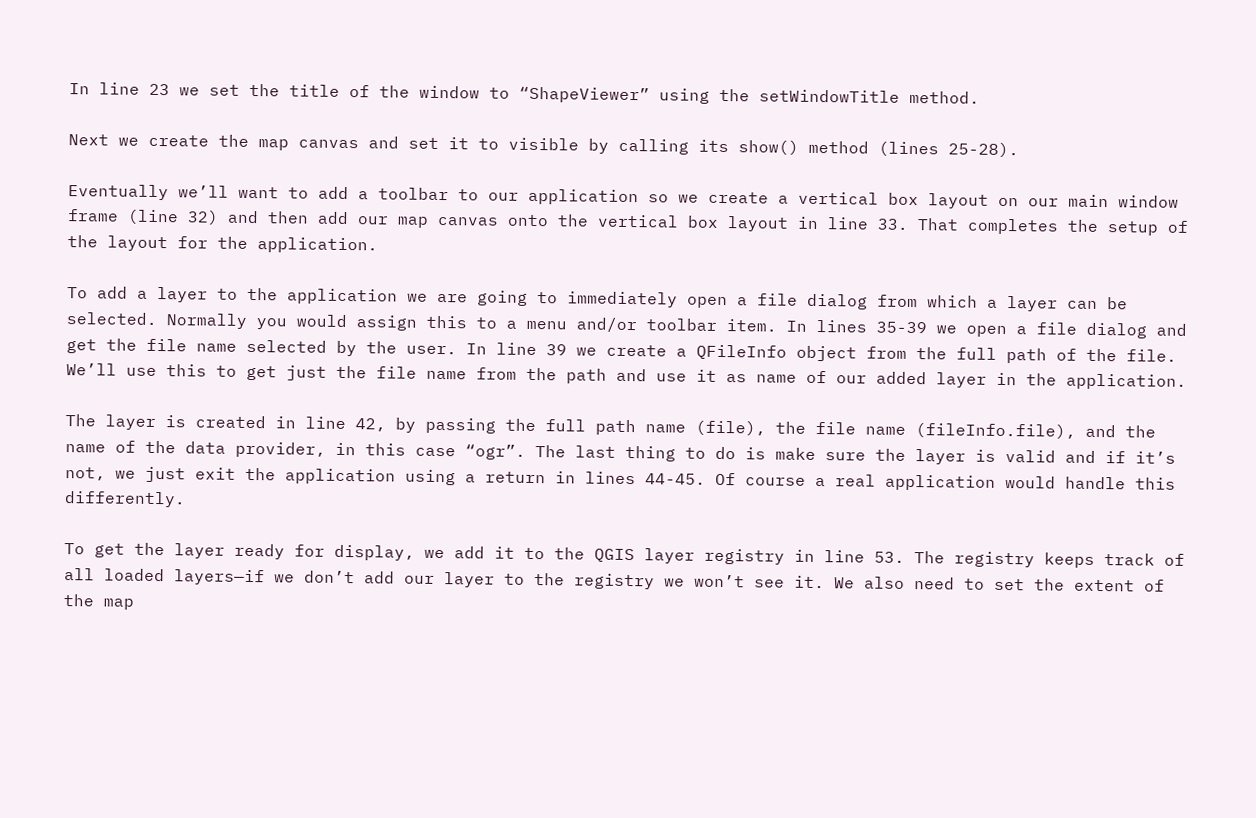In line 23 we set the title of the window to “ShapeViewer” using the setWindowTitle method.

Next we create the map canvas and set it to visible by calling its show() method (lines 25-28).

Eventually we’ll want to add a toolbar to our application so we create a vertical box layout on our main window frame (line 32) and then add our map canvas onto the vertical box layout in line 33. That completes the setup of the layout for the application.

To add a layer to the application we are going to immediately open a file dialog from which a layer can be selected. Normally you would assign this to a menu and/or toolbar item. In lines 35-39 we open a file dialog and get the file name selected by the user. In line 39 we create a QFileInfo object from the full path of the file. We’ll use this to get just the file name from the path and use it as name of our added layer in the application.

The layer is created in line 42, by passing the full path name (file), the file name (fileInfo.file), and the name of the data provider, in this case “ogr”. The last thing to do is make sure the layer is valid and if it’s not, we just exit the application using a return in lines 44-45. Of course a real application would handle this differently.

To get the layer ready for display, we add it to the QGIS layer registry in line 53. The registry keeps track of all loaded layers—if we don’t add our layer to the registry we won’t see it. We also need to set the extent of the map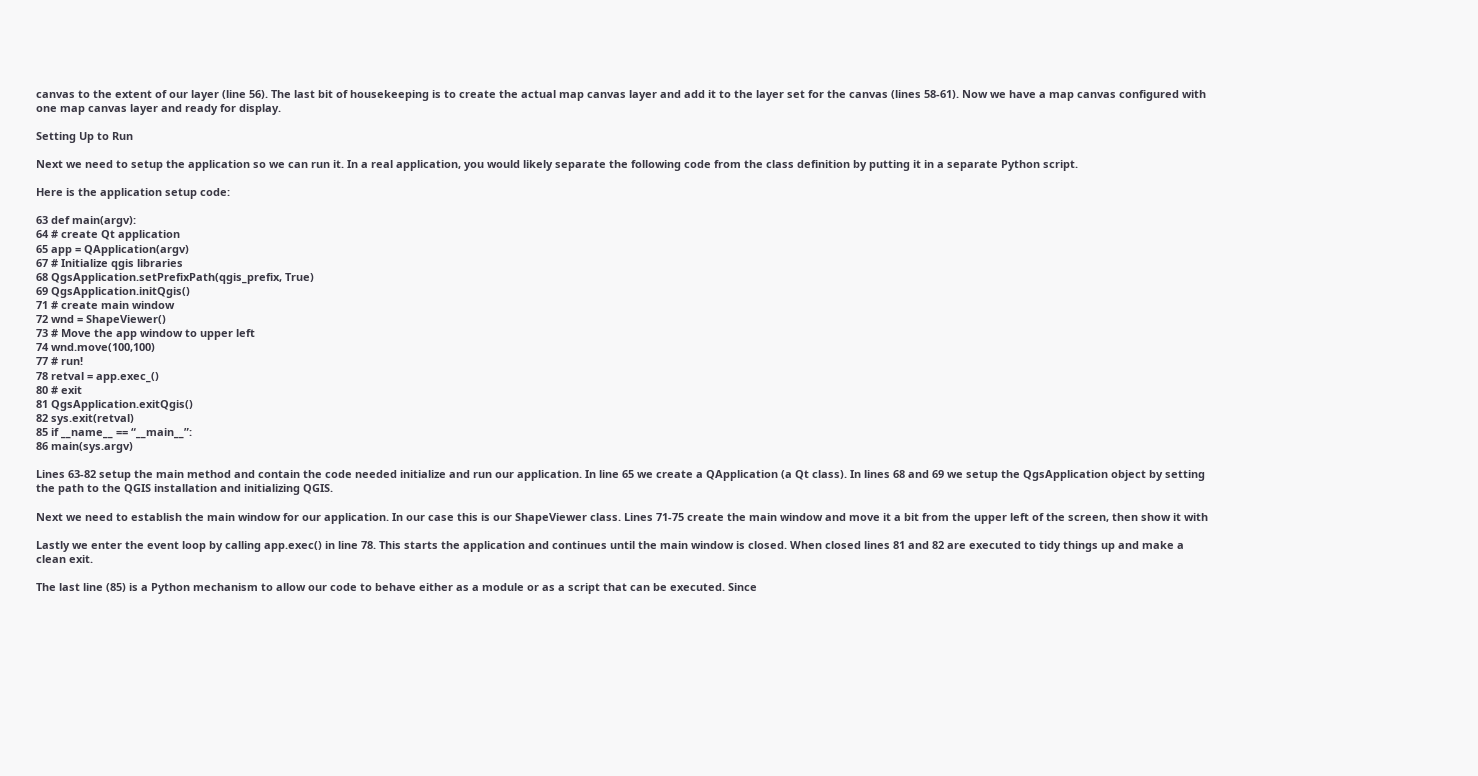canvas to the extent of our layer (line 56). The last bit of housekeeping is to create the actual map canvas layer and add it to the layer set for the canvas (lines 58-61). Now we have a map canvas configured with one map canvas layer and ready for display.

Setting Up to Run

Next we need to setup the application so we can run it. In a real application, you would likely separate the following code from the class definition by putting it in a separate Python script.

Here is the application setup code:

63 def main(argv):
64 # create Qt application
65 app = QApplication(argv)
67 # Initialize qgis libraries
68 QgsApplication.setPrefixPath(qgis_prefix, True)
69 QgsApplication.initQgis()
71 # create main window
72 wnd = ShapeViewer()
73 # Move the app window to upper left
74 wnd.move(100,100)
77 # run!
78 retval = app.exec_()
80 # exit
81 QgsApplication.exitQgis()
82 sys.exit(retval)
85 if __name__ == “__main__”:
86 main(sys.argv)

Lines 63-82 setup the main method and contain the code needed initialize and run our application. In line 65 we create a QApplication (a Qt class). In lines 68 and 69 we setup the QgsApplication object by setting the path to the QGIS installation and initializing QGIS.

Next we need to establish the main window for our application. In our case this is our ShapeViewer class. Lines 71-75 create the main window and move it a bit from the upper left of the screen, then show it with

Lastly we enter the event loop by calling app.exec() in line 78. This starts the application and continues until the main window is closed. When closed lines 81 and 82 are executed to tidy things up and make a clean exit.

The last line (85) is a Python mechanism to allow our code to behave either as a module or as a script that can be executed. Since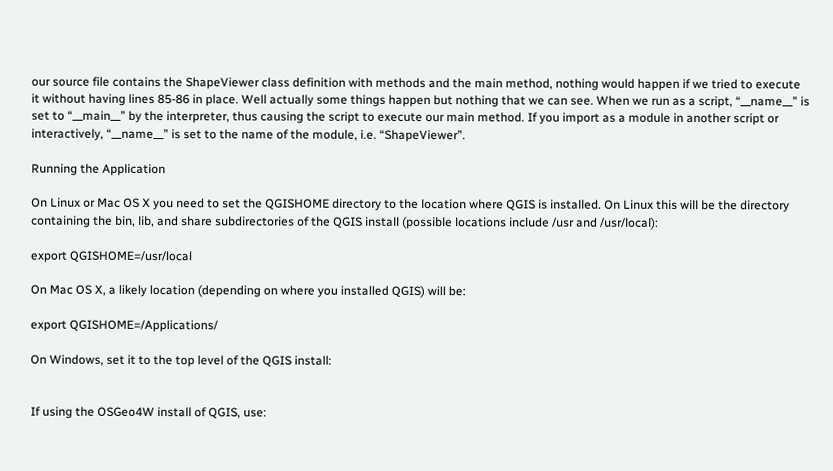our source file contains the ShapeViewer class definition with methods and the main method, nothing would happen if we tried to execute it without having lines 85-86 in place. Well actually some things happen but nothing that we can see. When we run as a script, “__name__” is set to “__main__” by the interpreter, thus causing the script to execute our main method. If you import as a module in another script or interactively, “__name__” is set to the name of the module, i.e. “ShapeViewer”.

Running the Application

On Linux or Mac OS X you need to set the QGISHOME directory to the location where QGIS is installed. On Linux this will be the directory containing the bin, lib, and share subdirectories of the QGIS install (possible locations include /usr and /usr/local):

export QGISHOME=/usr/local

On Mac OS X, a likely location (depending on where you installed QGIS) will be:

export QGISHOME=/Applications/

On Windows, set it to the top level of the QGIS install:


If using the OSGeo4W install of QGIS, use: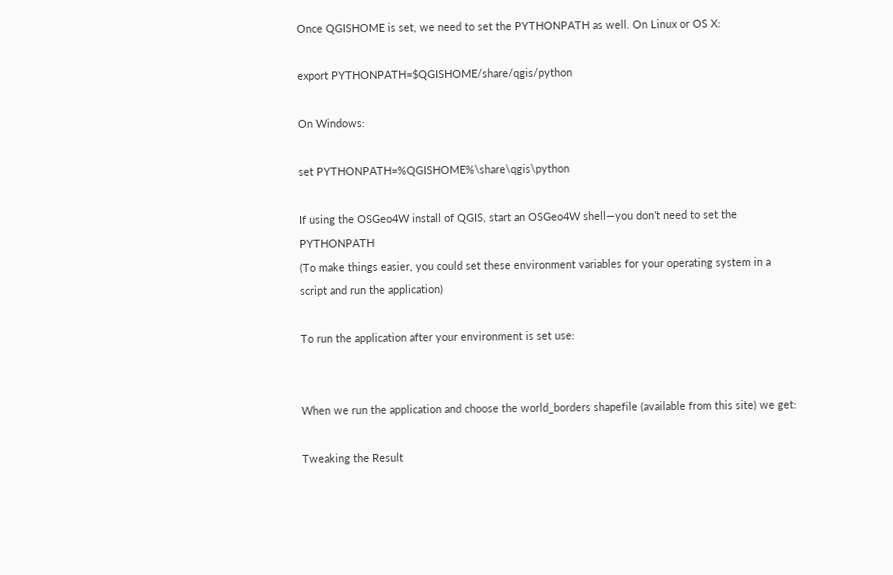Once QGISHOME is set, we need to set the PYTHONPATH as well. On Linux or OS X:

export PYTHONPATH=$QGISHOME/share/qgis/python

On Windows:

set PYTHONPATH=%QGISHOME%\share\qgis\python

If using the OSGeo4W install of QGIS, start an OSGeo4W shell—you don’t need to set the PYTHONPATH
(To make things easier, you could set these environment variables for your operating system in a script and run the application)

To run the application after your environment is set use:


When we run the application and choose the world_borders shapefile (available from this site) we get:

Tweaking the Result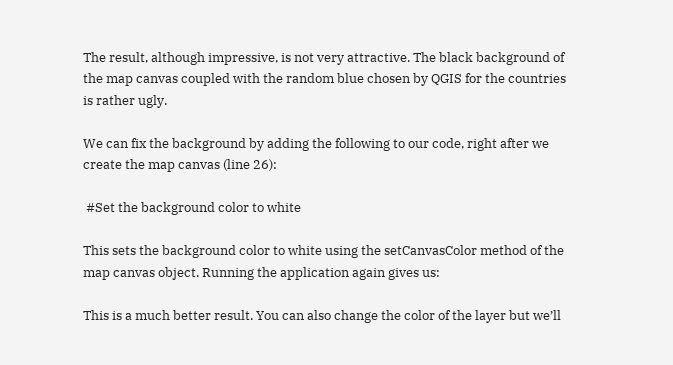The result, although impressive, is not very attractive. The black background of the map canvas coupled with the random blue chosen by QGIS for the countries is rather ugly.

We can fix the background by adding the following to our code, right after we create the map canvas (line 26):

 #Set the background color to white

This sets the background color to white using the setCanvasColor method of the map canvas object. Running the application again gives us:

This is a much better result. You can also change the color of the layer but we’ll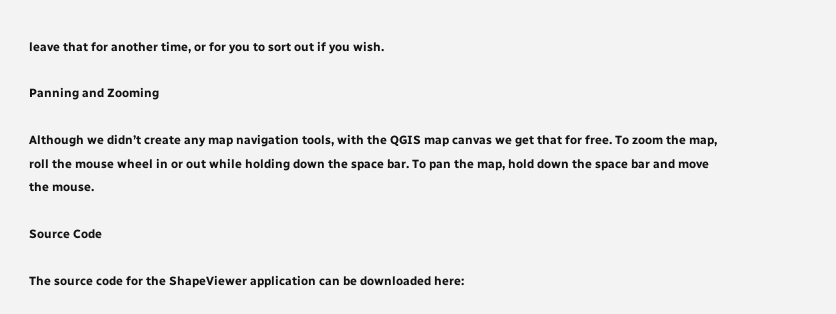leave that for another time, or for you to sort out if you wish.

Panning and Zooming

Although we didn’t create any map navigation tools, with the QGIS map canvas we get that for free. To zoom the map, roll the mouse wheel in or out while holding down the space bar. To pan the map, hold down the space bar and move the mouse.

Source Code

The source code for the ShapeViewer application can be downloaded here: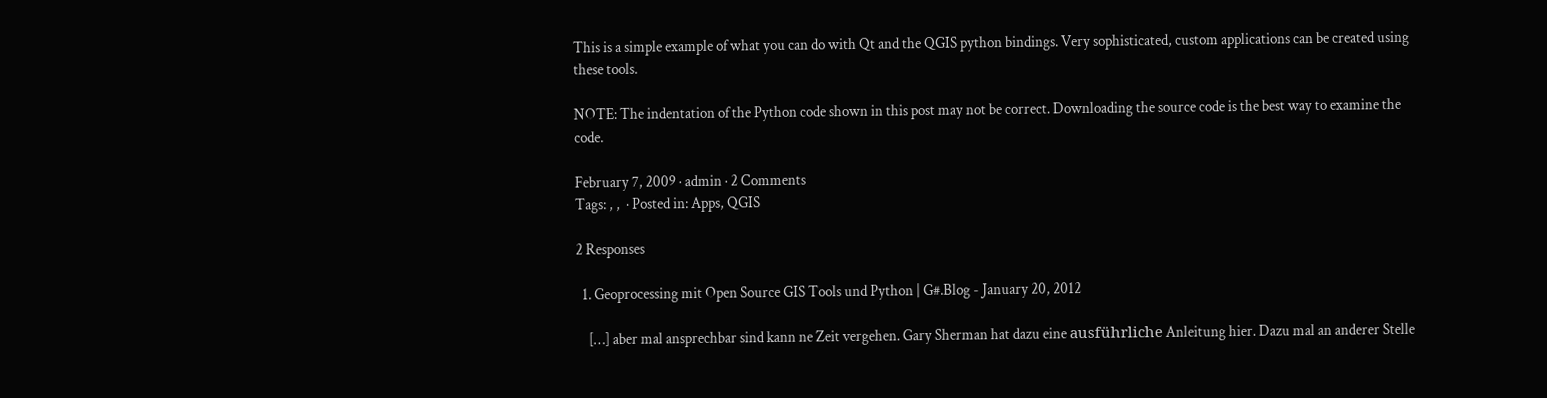This is a simple example of what you can do with Qt and the QGIS python bindings. Very sophisticated, custom applications can be created using these tools.

NOTE: The indentation of the Python code shown in this post may not be correct. Downloading the source code is the best way to examine the code.

February 7, 2009 · admin · 2 Comments
Tags: , ,  · Posted in: Apps, QGIS

2 Responses

  1. Geoprocessing mit Open Source GIS Tools und Python | G#.Blog - January 20, 2012

    […] aber mal ansprechbar sind kann ne Zeit vergehen. Gary Sherman hat dazu eine ausführliche Anleitung hier. Dazu mal an anderer Stelle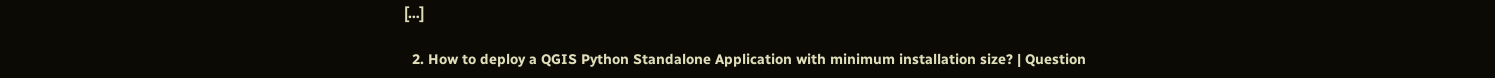[…]

  2. How to deploy a QGIS Python Standalone Application with minimum installation size? | Question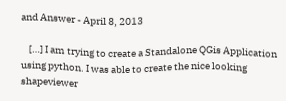and Answer - April 8, 2013

    […] I am trying to create a Standalone QGis Application using python. I was able to create the nice looking shapeviewer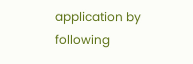application by following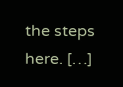the steps here. […]